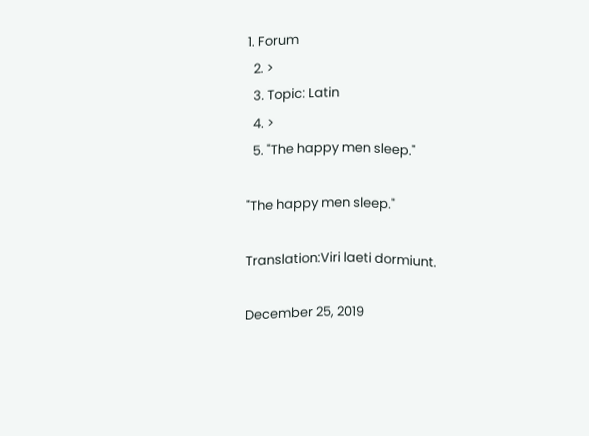1. Forum
  2. >
  3. Topic: Latin
  4. >
  5. "The happy men sleep."

"The happy men sleep."

Translation:Viri laeti dormiunt.

December 25, 2019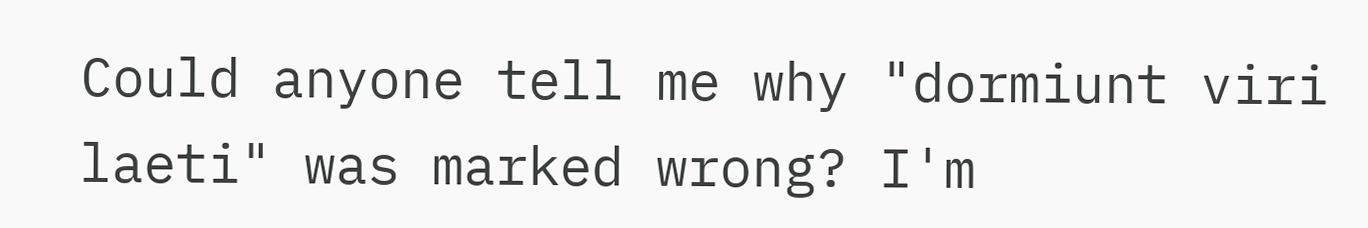Could anyone tell me why "dormiunt viri laeti" was marked wrong? I'm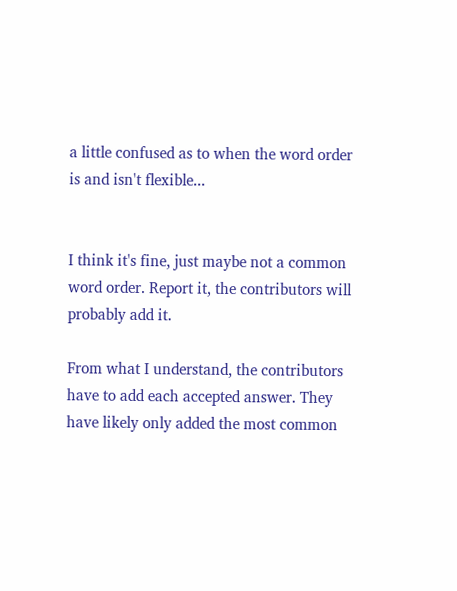a little confused as to when the word order is and isn't flexible...


I think it's fine, just maybe not a common word order. Report it, the contributors will probably add it.

From what I understand, the contributors have to add each accepted answer. They have likely only added the most common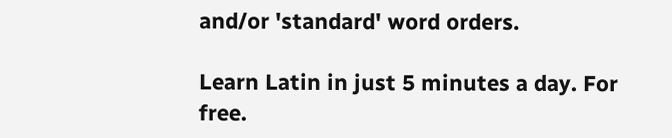and/or 'standard' word orders.

Learn Latin in just 5 minutes a day. For free.